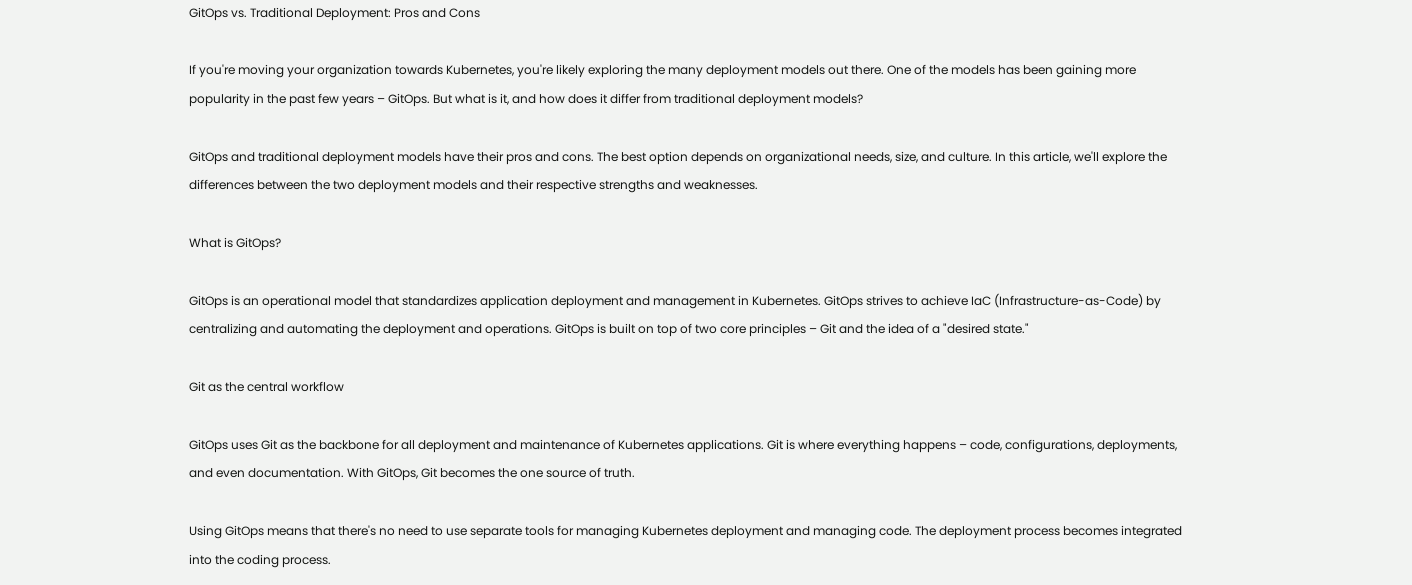GitOps vs. Traditional Deployment: Pros and Cons

If you're moving your organization towards Kubernetes, you're likely exploring the many deployment models out there. One of the models has been gaining more popularity in the past few years – GitOps. But what is it, and how does it differ from traditional deployment models?

GitOps and traditional deployment models have their pros and cons. The best option depends on organizational needs, size, and culture. In this article, we'll explore the differences between the two deployment models and their respective strengths and weaknesses.

What is GitOps?

GitOps is an operational model that standardizes application deployment and management in Kubernetes. GitOps strives to achieve IaC (Infrastructure-as-Code) by centralizing and automating the deployment and operations. GitOps is built on top of two core principles – Git and the idea of a "desired state."

Git as the central workflow

GitOps uses Git as the backbone for all deployment and maintenance of Kubernetes applications. Git is where everything happens – code, configurations, deployments, and even documentation. With GitOps, Git becomes the one source of truth.

Using GitOps means that there's no need to use separate tools for managing Kubernetes deployment and managing code. The deployment process becomes integrated into the coding process.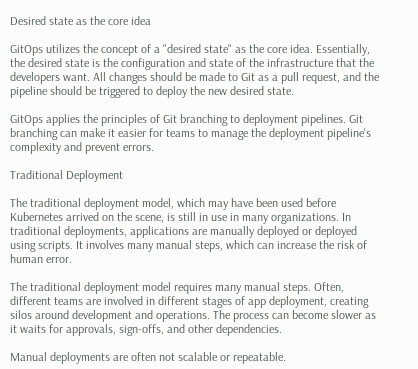Desired state as the core idea

GitOps utilizes the concept of a "desired state" as the core idea. Essentially, the desired state is the configuration and state of the infrastructure that the developers want. All changes should be made to Git as a pull request, and the pipeline should be triggered to deploy the new desired state.

GitOps applies the principles of Git branching to deployment pipelines. Git branching can make it easier for teams to manage the deployment pipeline's complexity and prevent errors.

Traditional Deployment

The traditional deployment model, which may have been used before Kubernetes arrived on the scene, is still in use in many organizations. In traditional deployments, applications are manually deployed or deployed using scripts. It involves many manual steps, which can increase the risk of human error.

The traditional deployment model requires many manual steps. Often, different teams are involved in different stages of app deployment, creating silos around development and operations. The process can become slower as it waits for approvals, sign-offs, and other dependencies.

Manual deployments are often not scalable or repeatable.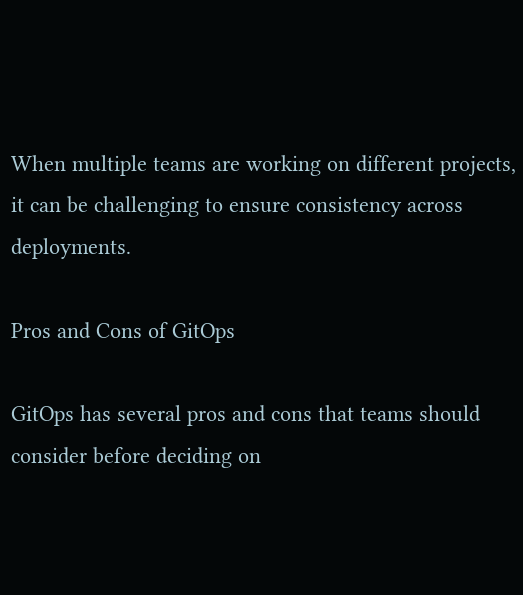When multiple teams are working on different projects, it can be challenging to ensure consistency across deployments.

Pros and Cons of GitOps

GitOps has several pros and cons that teams should consider before deciding on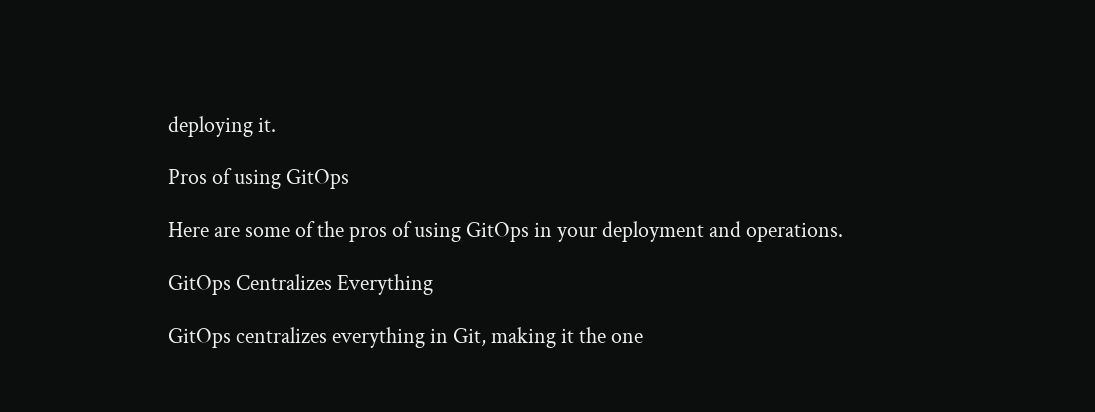deploying it.

Pros of using GitOps

Here are some of the pros of using GitOps in your deployment and operations.

GitOps Centralizes Everything

GitOps centralizes everything in Git, making it the one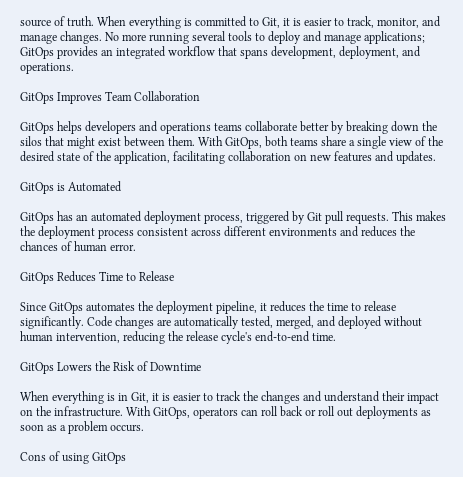source of truth. When everything is committed to Git, it is easier to track, monitor, and manage changes. No more running several tools to deploy and manage applications; GitOps provides an integrated workflow that spans development, deployment, and operations.

GitOps Improves Team Collaboration

GitOps helps developers and operations teams collaborate better by breaking down the silos that might exist between them. With GitOps, both teams share a single view of the desired state of the application, facilitating collaboration on new features and updates.

GitOps is Automated

GitOps has an automated deployment process, triggered by Git pull requests. This makes the deployment process consistent across different environments and reduces the chances of human error.

GitOps Reduces Time to Release

Since GitOps automates the deployment pipeline, it reduces the time to release significantly. Code changes are automatically tested, merged, and deployed without human intervention, reducing the release cycle's end-to-end time.

GitOps Lowers the Risk of Downtime

When everything is in Git, it is easier to track the changes and understand their impact on the infrastructure. With GitOps, operators can roll back or roll out deployments as soon as a problem occurs.

Cons of using GitOps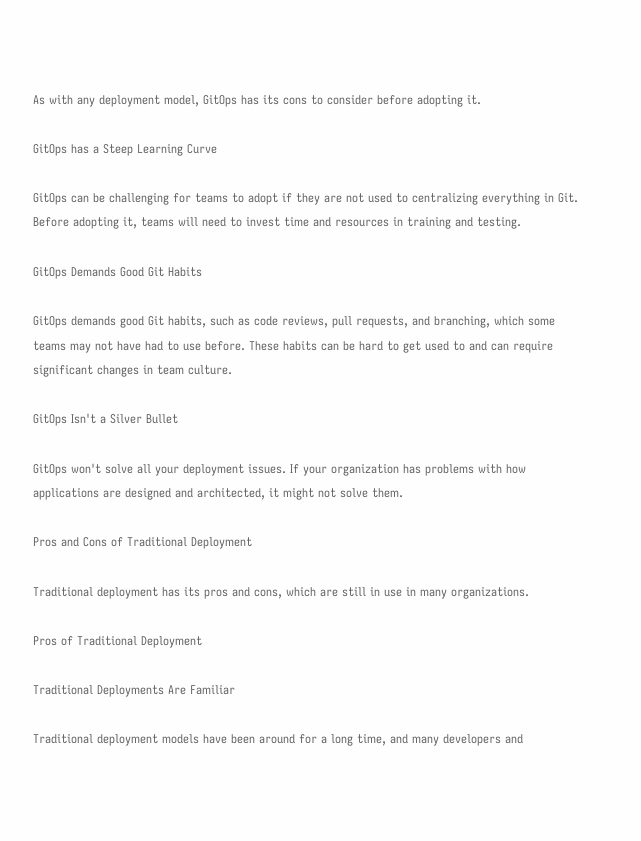As with any deployment model, GitOps has its cons to consider before adopting it.

GitOps has a Steep Learning Curve

GitOps can be challenging for teams to adopt if they are not used to centralizing everything in Git. Before adopting it, teams will need to invest time and resources in training and testing.

GitOps Demands Good Git Habits

GitOps demands good Git habits, such as code reviews, pull requests, and branching, which some teams may not have had to use before. These habits can be hard to get used to and can require significant changes in team culture.

GitOps Isn't a Silver Bullet

GitOps won't solve all your deployment issues. If your organization has problems with how applications are designed and architected, it might not solve them.

Pros and Cons of Traditional Deployment

Traditional deployment has its pros and cons, which are still in use in many organizations.

Pros of Traditional Deployment

Traditional Deployments Are Familiar

Traditional deployment models have been around for a long time, and many developers and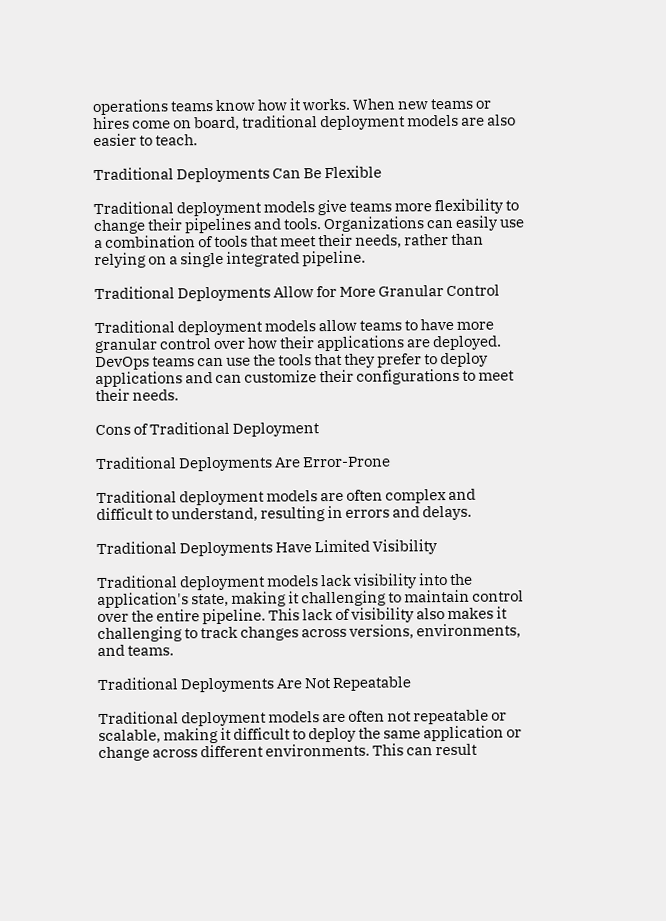operations teams know how it works. When new teams or hires come on board, traditional deployment models are also easier to teach.

Traditional Deployments Can Be Flexible

Traditional deployment models give teams more flexibility to change their pipelines and tools. Organizations can easily use a combination of tools that meet their needs, rather than relying on a single integrated pipeline.

Traditional Deployments Allow for More Granular Control

Traditional deployment models allow teams to have more granular control over how their applications are deployed. DevOps teams can use the tools that they prefer to deploy applications and can customize their configurations to meet their needs.

Cons of Traditional Deployment

Traditional Deployments Are Error-Prone

Traditional deployment models are often complex and difficult to understand, resulting in errors and delays.

Traditional Deployments Have Limited Visibility

Traditional deployment models lack visibility into the application's state, making it challenging to maintain control over the entire pipeline. This lack of visibility also makes it challenging to track changes across versions, environments, and teams.

Traditional Deployments Are Not Repeatable

Traditional deployment models are often not repeatable or scalable, making it difficult to deploy the same application or change across different environments. This can result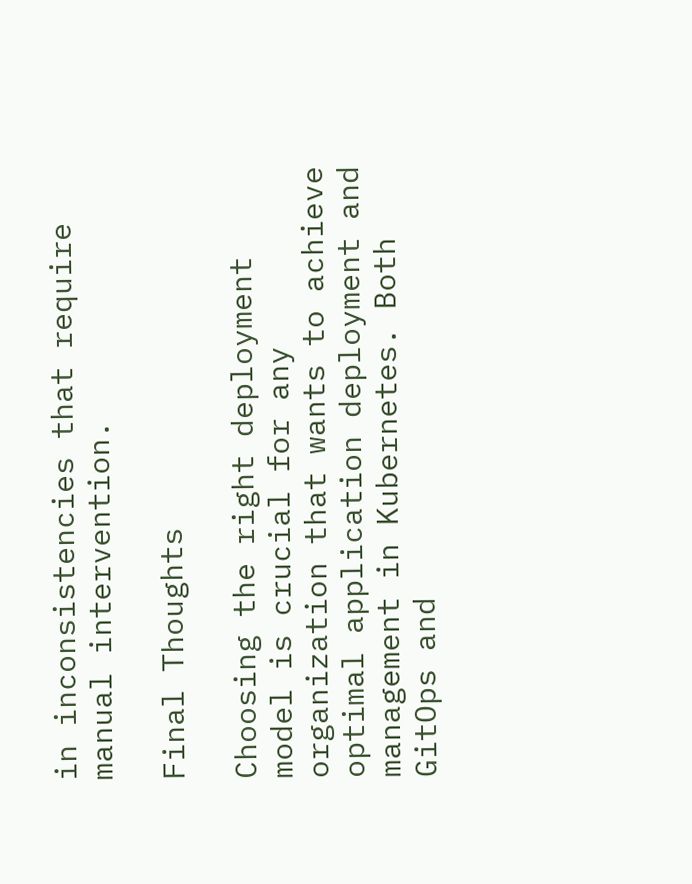in inconsistencies that require manual intervention.

Final Thoughts

Choosing the right deployment model is crucial for any organization that wants to achieve optimal application deployment and management in Kubernetes. Both GitOps and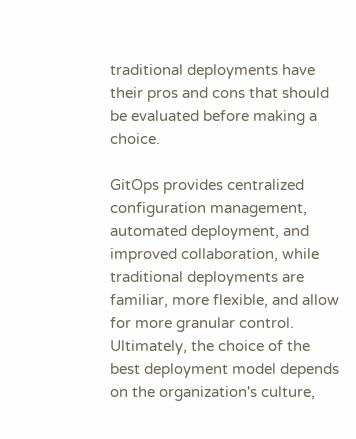traditional deployments have their pros and cons that should be evaluated before making a choice.

GitOps provides centralized configuration management, automated deployment, and improved collaboration, while traditional deployments are familiar, more flexible, and allow for more granular control. Ultimately, the choice of the best deployment model depends on the organization's culture,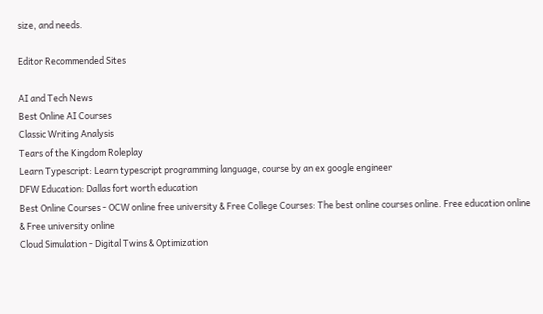size, and needs.

Editor Recommended Sites

AI and Tech News
Best Online AI Courses
Classic Writing Analysis
Tears of the Kingdom Roleplay
Learn Typescript: Learn typescript programming language, course by an ex google engineer
DFW Education: Dallas fort worth education
Best Online Courses - OCW online free university & Free College Courses: The best online courses online. Free education online & Free university online
Cloud Simulation - Digital Twins & Optimization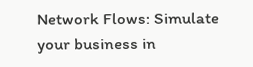Network Flows: Simulate your business in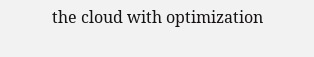the cloud with optimization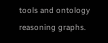tools and ontology reasoning graphs.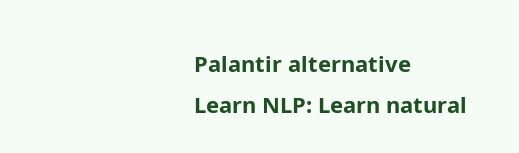Palantir alternative
Learn NLP: Learn natural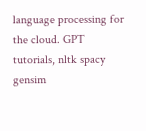language processing for the cloud. GPT tutorials, nltk spacy gensim